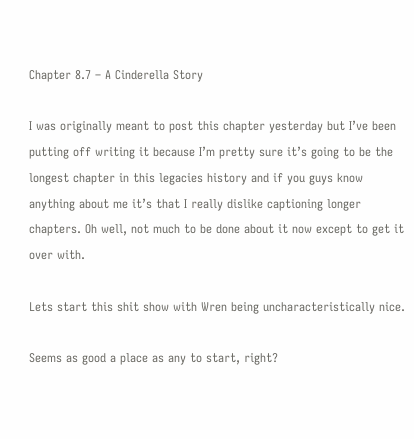Chapter 8.7 – A Cinderella Story

I was originally meant to post this chapter yesterday but I’ve been putting off writing it because I’m pretty sure it’s going to be the longest chapter in this legacies history and if you guys know anything about me it’s that I really dislike captioning longer chapters. Oh well, not much to be done about it now except to get it over with.

Lets start this shit show with Wren being uncharacteristically nice.

Seems as good a place as any to start, right?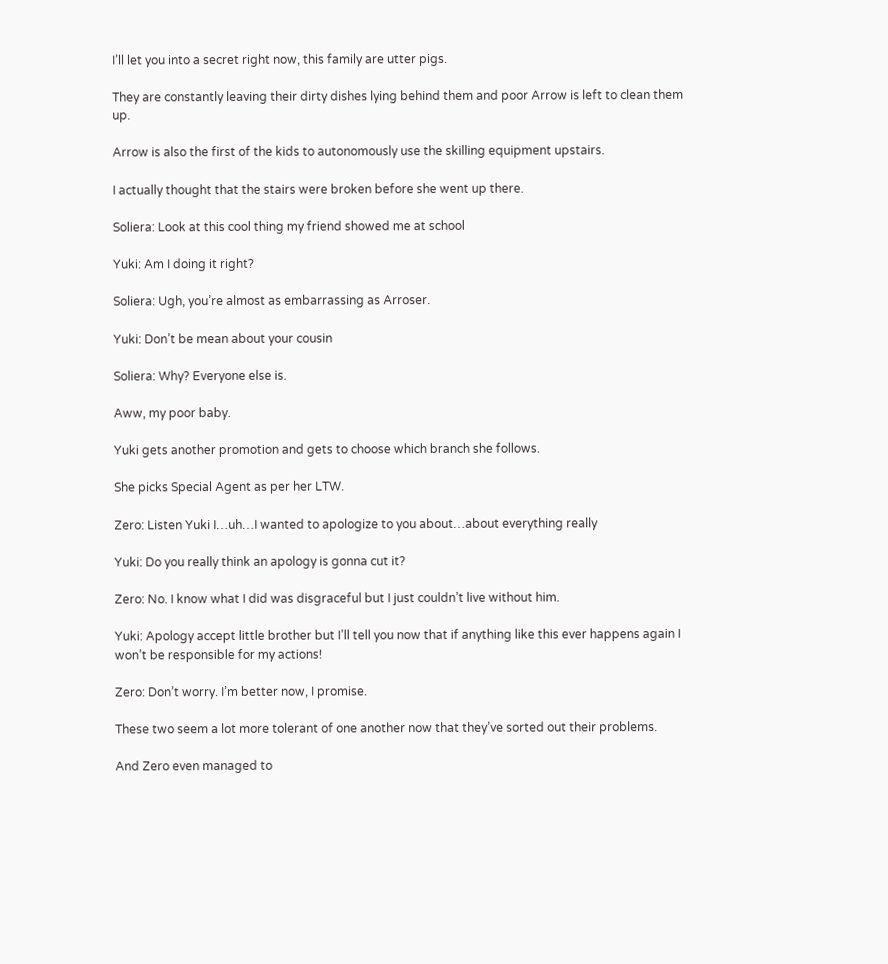I’ll let you into a secret right now, this family are utter pigs.

They are constantly leaving their dirty dishes lying behind them and poor Arrow is left to clean them up.

Arrow is also the first of the kids to autonomously use the skilling equipment upstairs.

I actually thought that the stairs were broken before she went up there.

Soliera: Look at this cool thing my friend showed me at school

Yuki: Am I doing it right?

Soliera: Ugh, you’re almost as embarrassing as Arroser.

Yuki: Don’t be mean about your cousin

Soliera: Why? Everyone else is.

Aww, my poor baby.

Yuki gets another promotion and gets to choose which branch she follows.

She picks Special Agent as per her LTW.

Zero: Listen Yuki I…uh…I wanted to apologize to you about…about everything really

Yuki: Do you really think an apology is gonna cut it?

Zero: No. I know what I did was disgraceful but I just couldn’t live without him.

Yuki: Apology accept little brother but I’ll tell you now that if anything like this ever happens again I won’t be responsible for my actions!

Zero: Don’t worry. I’m better now, I promise.

These two seem a lot more tolerant of one another now that they’ve sorted out their problems.

And Zero even managed to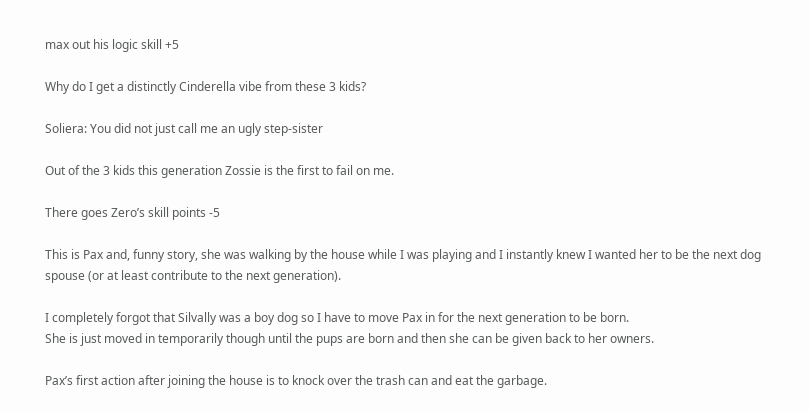max out his logic skill +5

Why do I get a distinctly Cinderella vibe from these 3 kids?

Soliera: You did not just call me an ugly step-sister

Out of the 3 kids this generation Zossie is the first to fail on me.

There goes Zero’s skill points -5

This is Pax and, funny story, she was walking by the house while I was playing and I instantly knew I wanted her to be the next dog spouse (or at least contribute to the next generation).

I completely forgot that Silvally was a boy dog so I have to move Pax in for the next generation to be born.
She is just moved in temporarily though until the pups are born and then she can be given back to her owners.

Pax’s first action after joining the house is to knock over the trash can and eat the garbage.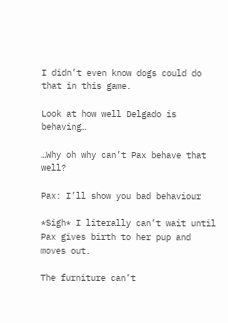I didn’t even know dogs could do that in this game.

Look at how well Delgado is behaving…

…Why oh why can’t Pax behave that well?

Pax: I’ll show you bad behaviour

*Sigh* I literally can’t wait until Pax gives birth to her pup and moves out.

The furniture can’t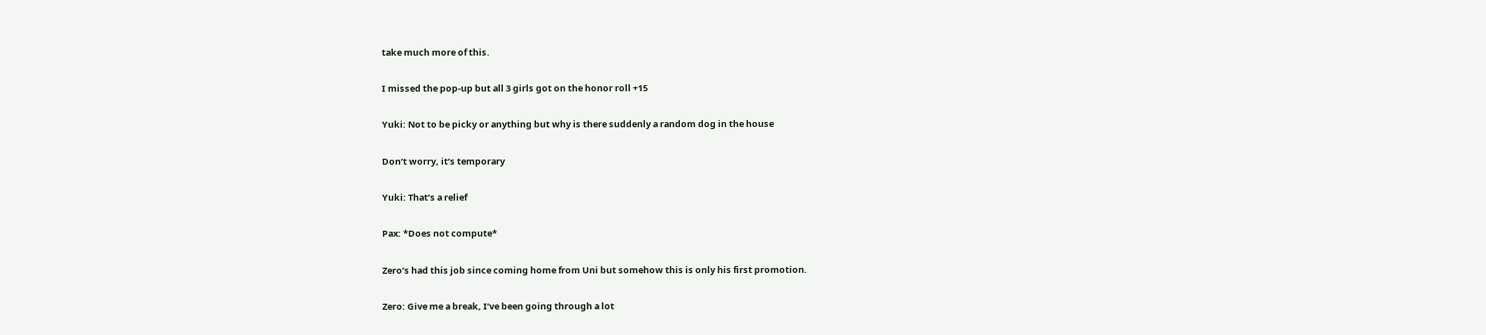take much more of this.

I missed the pop-up but all 3 girls got on the honor roll +15

Yuki: Not to be picky or anything but why is there suddenly a random dog in the house

Don’t worry, it’s temporary

Yuki: That’s a relief

Pax: *Does not compute*

Zero’s had this job since coming home from Uni but somehow this is only his first promotion.

Zero: Give me a break, I’ve been going through a lot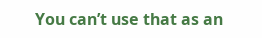You can’t use that as an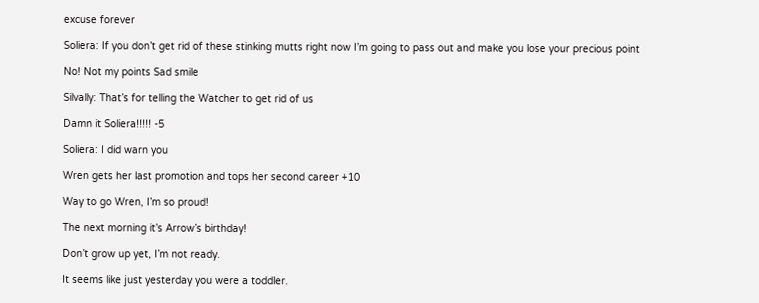excuse forever

Soliera: If you don’t get rid of these stinking mutts right now I’m going to pass out and make you lose your precious point

No! Not my points Sad smile

Silvally: That’s for telling the Watcher to get rid of us

Damn it Soliera!!!!! -5

Soliera: I did warn you

Wren gets her last promotion and tops her second career +10

Way to go Wren, I’m so proud!

The next morning it’s Arrow’s birthday!

Don’t grow up yet, I’m not ready.

It seems like just yesterday you were a toddler.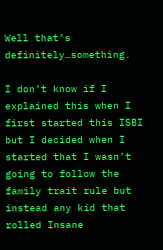Well that’s definitely…something.

I don’t know if I explained this when I first started this ISBI but I decided when I started that I wasn’t going to follow the family trait rule but instead any kid that rolled Insane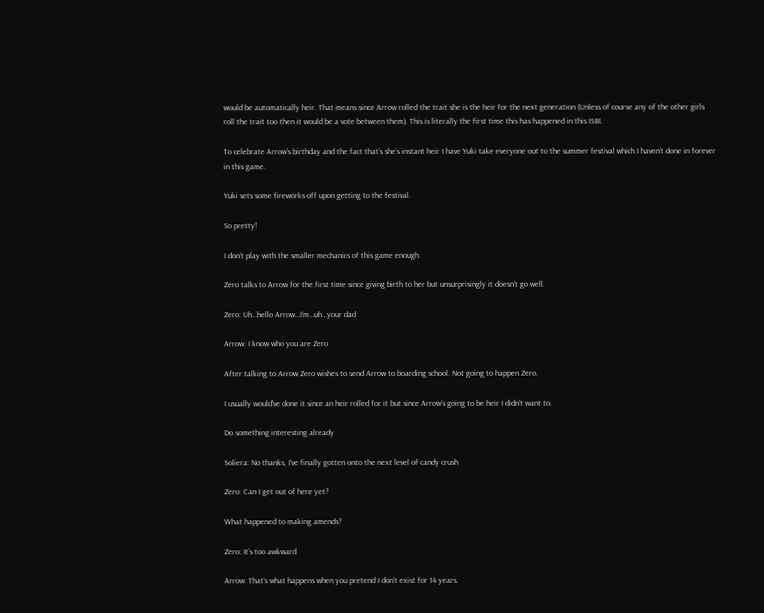would be automatically heir. That means since Arrow rolled the trait she is the heir for the next generation (Unless of course any of the other girls roll the trait too then it would be a vote between them). This is literally the first time this has happened in this ISBI.

To celebrate Arrow’s birthday and the fact that’s she’s instant heir I have Yuki take everyone out to the summer festival which I haven’t done in forever in this game.

Yuki sets some fireworks off upon getting to the festival.

So pretty!

I don’t play with the smaller mechanics of this game enough.

Zero talks to Arrow for the first time since giving birth to her but unsurprisingly it doesn’t go well.

Zero: Uh…hello Arrow…I’m…uh…your dad

Arrow: I know who you are Zero

After talking to Arrow Zero wishes to send Arrow to boarding school. Not going to happen Zero.

I usually would’ve done it since an heir rolled for it but since Arrow’s going to be heir I didn’t want to.

Do something interesting already

Soliera: No thanks, I’ve finally gotten onto the next level of candy crush

Zero: Can I get out of here yet?

What happened to making amends?

Zero: It’s too awkward

Arrow: That’s what happens when you pretend I don’t exist for 14 years.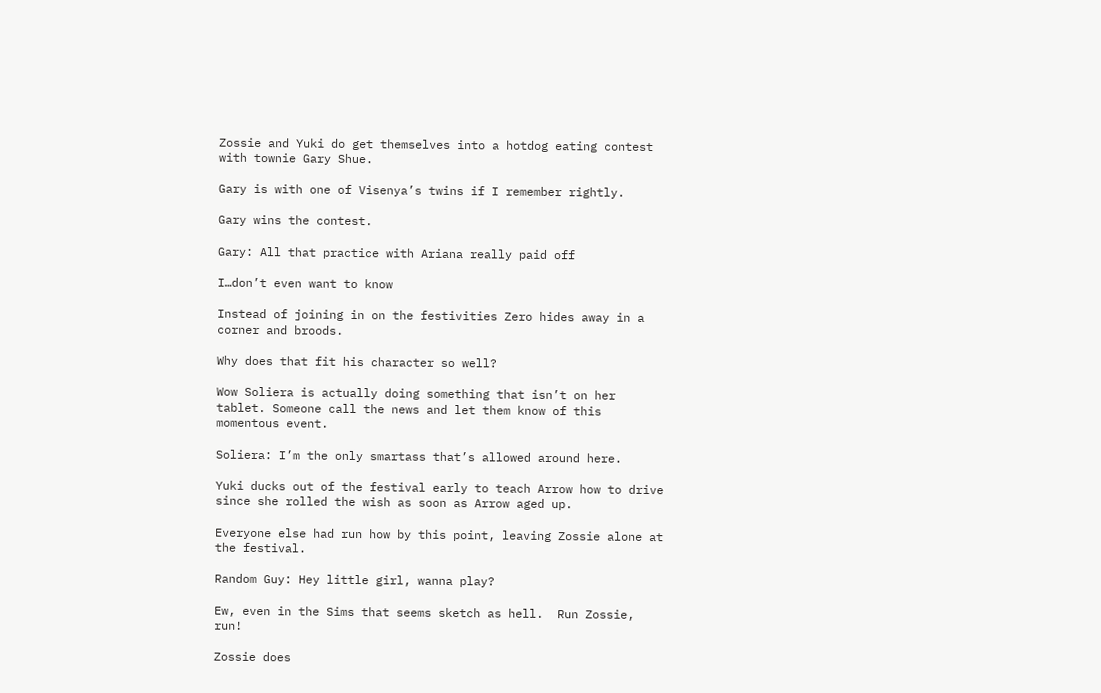Zossie and Yuki do get themselves into a hotdog eating contest with townie Gary Shue.

Gary is with one of Visenya’s twins if I remember rightly.

Gary wins the contest.

Gary: All that practice with Ariana really paid off

I…don’t even want to know

Instead of joining in on the festivities Zero hides away in a corner and broods.

Why does that fit his character so well?

Wow Soliera is actually doing something that isn’t on her tablet. Someone call the news and let them know of this momentous event.

Soliera: I’m the only smartass that’s allowed around here.

Yuki ducks out of the festival early to teach Arrow how to drive since she rolled the wish as soon as Arrow aged up.

Everyone else had run how by this point, leaving Zossie alone at the festival.

Random Guy: Hey little girl, wanna play?

Ew, even in the Sims that seems sketch as hell.  Run Zossie, run!

Zossie does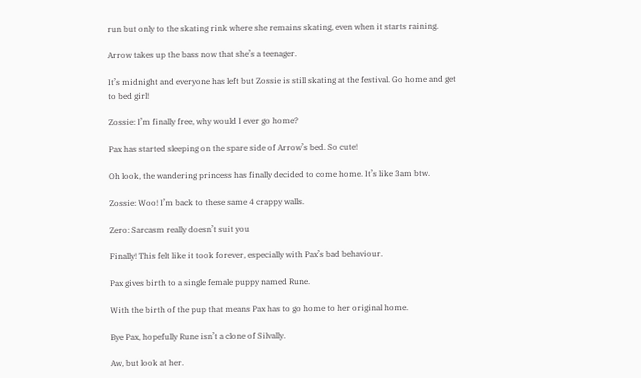run but only to the skating rink where she remains skating, even when it starts raining.

Arrow takes up the bass now that she’s a teenager.

It’s midnight and everyone has left but Zossie is still skating at the festival. Go home and get to bed girl!

Zossie: I’m finally free, why would I ever go home?

Pax has started sleeping on the spare side of Arrow’s bed. So cute!

Oh look, the wandering princess has finally decided to come home. It’s like 3am btw.

Zossie: Woo! I’m back to these same 4 crappy walls.

Zero: Sarcasm really doesn’t suit you

Finally! This felt like it took forever, especially with Pax’s bad behaviour.

Pax gives birth to a single female puppy named Rune.

With the birth of the pup that means Pax has to go home to her original home.

Bye Pax, hopefully Rune isn’t a clone of Silvally.

Aw, but look at her.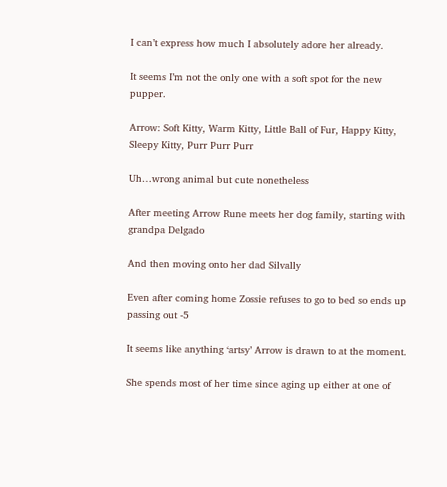I can’t express how much I absolutely adore her already.

It seems I’m not the only one with a soft spot for the new pupper.

Arrow: Soft Kitty, Warm Kitty, Little Ball of Fur, Happy Kitty, Sleepy Kitty, Purr Purr Purr

Uh…wrong animal but cute nonetheless

After meeting Arrow Rune meets her dog family, starting with grandpa Delgado

And then moving onto her dad Silvally

Even after coming home Zossie refuses to go to bed so ends up passing out -5

It seems like anything ‘artsy’ Arrow is drawn to at the moment.

She spends most of her time since aging up either at one of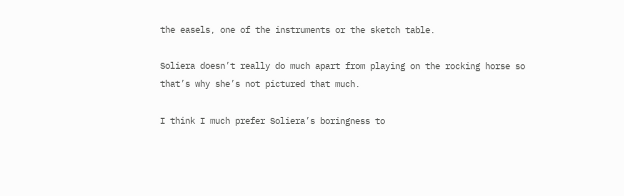the easels, one of the instruments or the sketch table.

Soliera doesn’t really do much apart from playing on the rocking horse so that’s why she’s not pictured that much.

I think I much prefer Soliera’s boringness to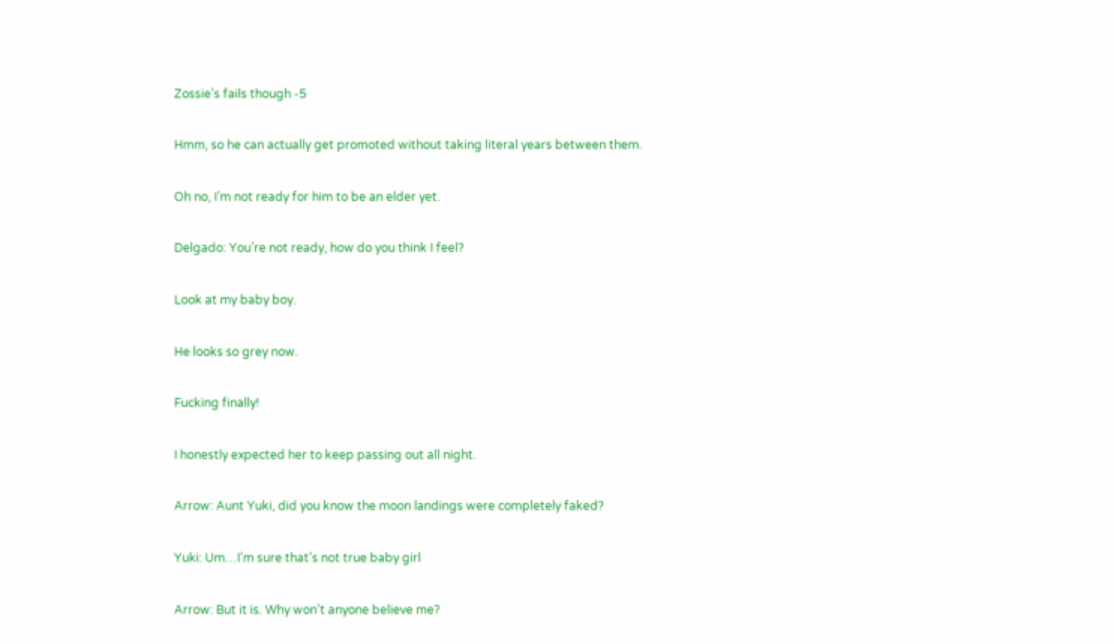Zossie’s fails though -5

Hmm, so he can actually get promoted without taking literal years between them.

Oh no, I’m not ready for him to be an elder yet.

Delgado: You’re not ready, how do you think I feel?

Look at my baby boy.

He looks so grey now.

Fucking finally!

I honestly expected her to keep passing out all night.

Arrow: Aunt Yuki, did you know the moon landings were completely faked?

Yuki: Um…I’m sure that’s not true baby girl

Arrow: But it is. Why won’t anyone believe me?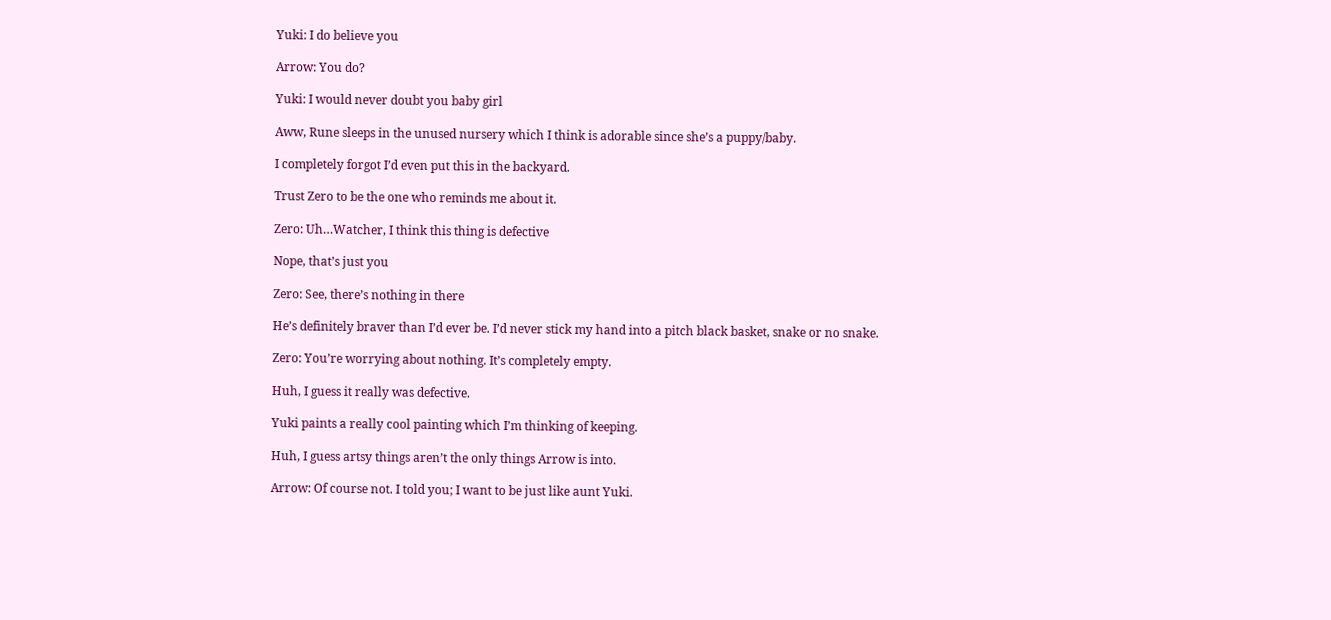Yuki: I do believe you

Arrow: You do?

Yuki: I would never doubt you baby girl

Aww, Rune sleeps in the unused nursery which I think is adorable since she’s a puppy/baby.

I completely forgot I’d even put this in the backyard.

Trust Zero to be the one who reminds me about it.

Zero: Uh…Watcher, I think this thing is defective

Nope, that’s just you

Zero: See, there’s nothing in there

He’s definitely braver than I’d ever be. I’d never stick my hand into a pitch black basket, snake or no snake.

Zero: You’re worrying about nothing. It’s completely empty.

Huh, I guess it really was defective.

Yuki paints a really cool painting which I’m thinking of keeping.

Huh, I guess artsy things aren’t the only things Arrow is into.

Arrow: Of course not. I told you; I want to be just like aunt Yuki.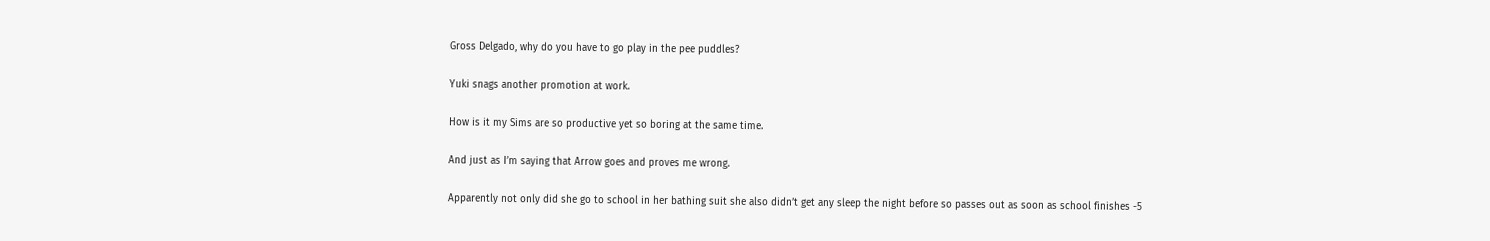Gross Delgado, why do you have to go play in the pee puddles?

Yuki snags another promotion at work.

How is it my Sims are so productive yet so boring at the same time.

And just as I’m saying that Arrow goes and proves me wrong.

Apparently not only did she go to school in her bathing suit she also didn’t get any sleep the night before so passes out as soon as school finishes -5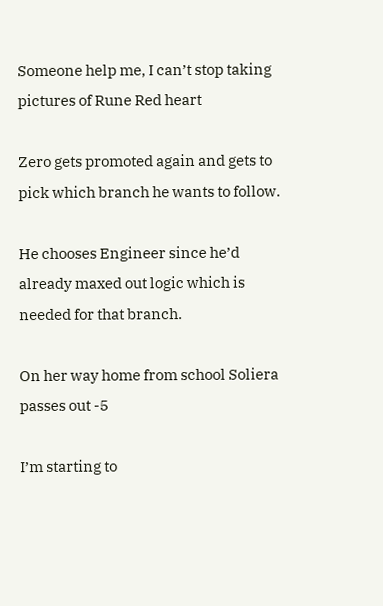Someone help me, I can’t stop taking pictures of Rune Red heart

Zero gets promoted again and gets to pick which branch he wants to follow.

He chooses Engineer since he’d already maxed out logic which is needed for that branch.

On her way home from school Soliera passes out -5

I’m starting to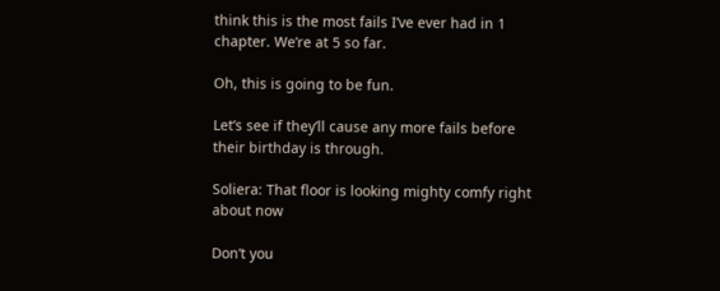think this is the most fails I’ve ever had in 1 chapter. We’re at 5 so far.

Oh, this is going to be fun.

Let’s see if they’ll cause any more fails before their birthday is through.

Soliera: That floor is looking mighty comfy right about now

Don’t you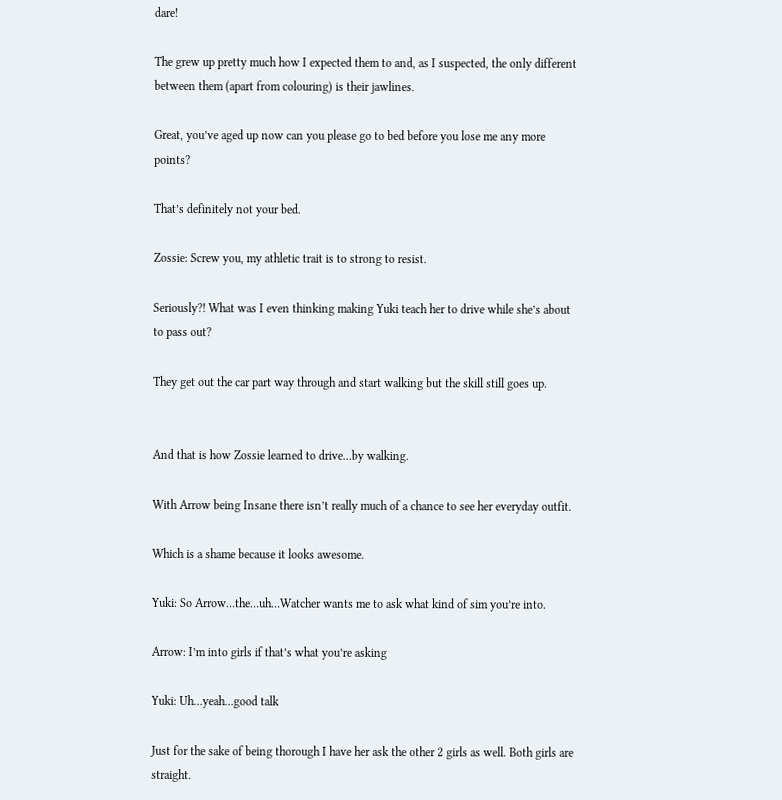dare!

The grew up pretty much how I expected them to and, as I suspected, the only different between them (apart from colouring) is their jawlines.

Great, you’ve aged up now can you please go to bed before you lose me any more points?

That’s definitely not your bed.

Zossie: Screw you, my athletic trait is to strong to resist.

Seriously?! What was I even thinking making Yuki teach her to drive while she’s about to pass out?

They get out the car part way through and start walking but the skill still goes up.


And that is how Zossie learned to drive…by walking.

With Arrow being Insane there isn’t really much of a chance to see her everyday outfit.

Which is a shame because it looks awesome.

Yuki: So Arrow…the…uh…Watcher wants me to ask what kind of sim you’re into.

Arrow: I’m into girls if that’s what you’re asking

Yuki: Uh…yeah…good talk

Just for the sake of being thorough I have her ask the other 2 girls as well. Both girls are straight.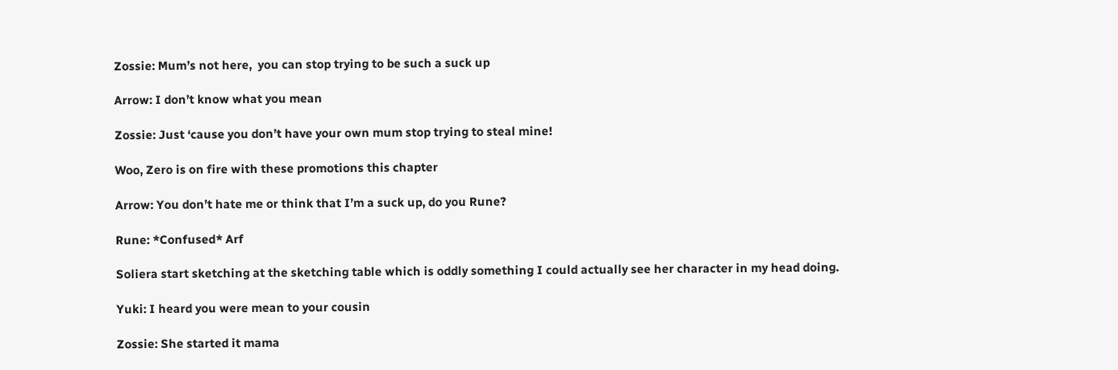Zossie: Mum’s not here,  you can stop trying to be such a suck up

Arrow: I don’t know what you mean

Zossie: Just ‘cause you don’t have your own mum stop trying to steal mine!

Woo, Zero is on fire with these promotions this chapter

Arrow: You don’t hate me or think that I’m a suck up, do you Rune?

Rune: *Confused* Arf

Soliera start sketching at the sketching table which is oddly something I could actually see her character in my head doing.

Yuki: I heard you were mean to your cousin

Zossie: She started it mama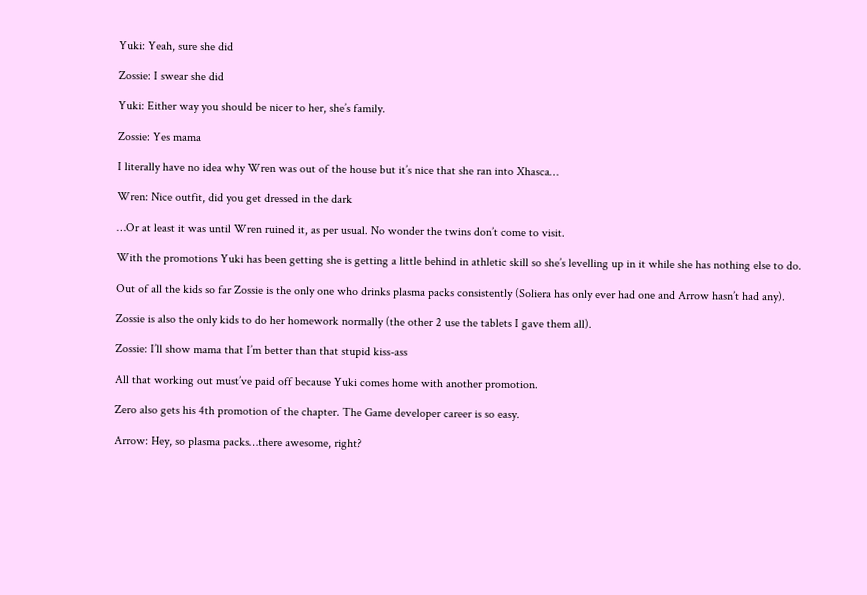Yuki: Yeah, sure she did

Zossie: I swear she did

Yuki: Either way you should be nicer to her, she’s family.

Zossie: Yes mama

I literally have no idea why Wren was out of the house but it’s nice that she ran into Xhasca…

Wren: Nice outfit, did you get dressed in the dark

…Or at least it was until Wren ruined it, as per usual. No wonder the twins don’t come to visit.

With the promotions Yuki has been getting she is getting a little behind in athletic skill so she’s levelling up in it while she has nothing else to do.

Out of all the kids so far Zossie is the only one who drinks plasma packs consistently (Soliera has only ever had one and Arrow hasn’t had any).

Zossie is also the only kids to do her homework normally (the other 2 use the tablets I gave them all).

Zossie: I’ll show mama that I’m better than that stupid kiss-ass

All that working out must’ve paid off because Yuki comes home with another promotion.

Zero also gets his 4th promotion of the chapter. The Game developer career is so easy.

Arrow: Hey, so plasma packs…there awesome, right?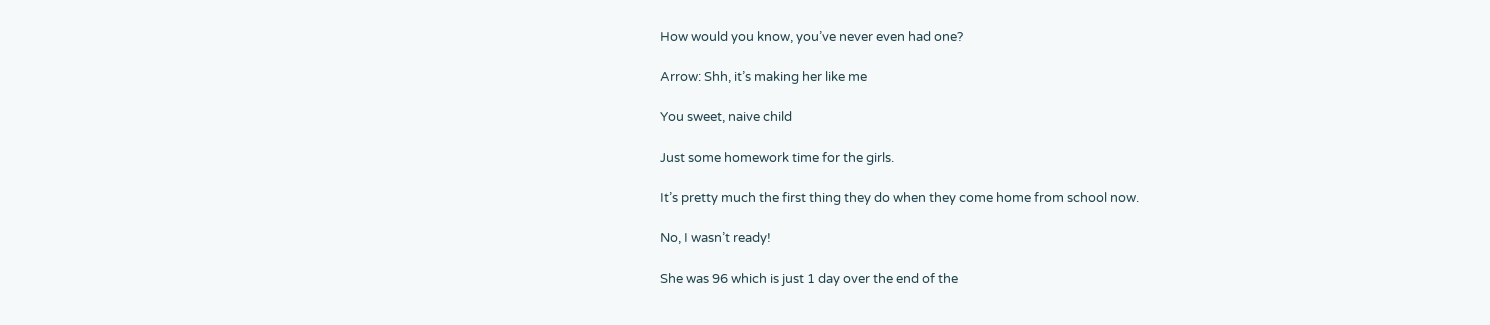How would you know, you’ve never even had one?

Arrow: Shh, it’s making her like me

You sweet, naive child

Just some homework time for the girls.

It’s pretty much the first thing they do when they come home from school now.

No, I wasn’t ready!

She was 96 which is just 1 day over the end of the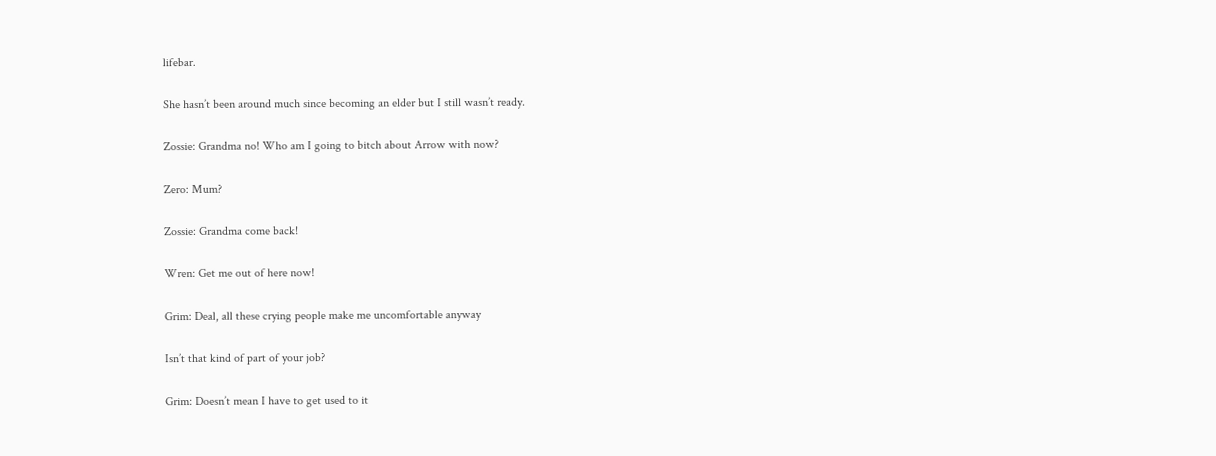lifebar.

She hasn’t been around much since becoming an elder but I still wasn’t ready.

Zossie: Grandma no! Who am I going to bitch about Arrow with now?

Zero: Mum?

Zossie: Grandma come back!

Wren: Get me out of here now!

Grim: Deal, all these crying people make me uncomfortable anyway

Isn’t that kind of part of your job?

Grim: Doesn’t mean I have to get used to it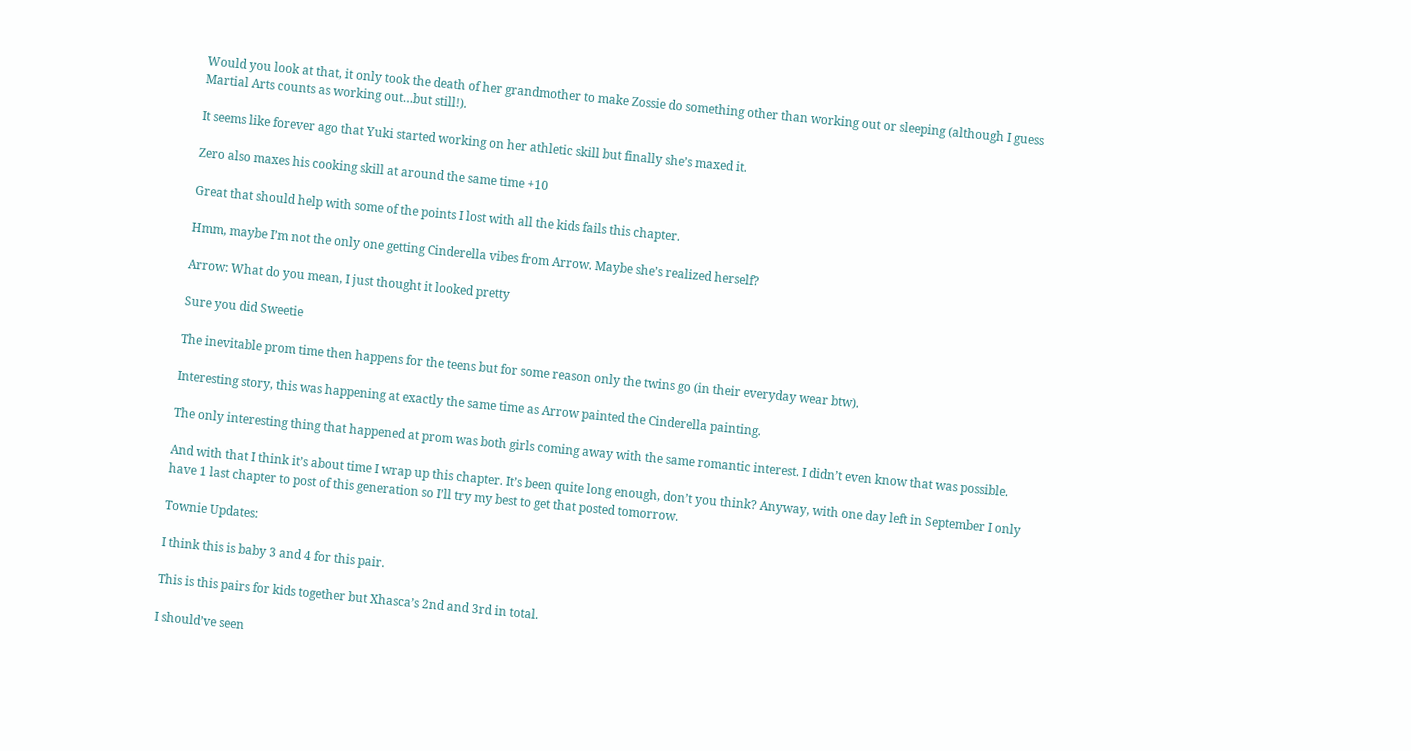Would you look at that, it only took the death of her grandmother to make Zossie do something other than working out or sleeping (although I guess Martial Arts counts as working out…but still!).

It seems like forever ago that Yuki started working on her athletic skill but finally she’s maxed it.

Zero also maxes his cooking skill at around the same time +10

Great that should help with some of the points I lost with all the kids fails this chapter.

Hmm, maybe I’m not the only one getting Cinderella vibes from Arrow. Maybe she’s realized herself?

Arrow: What do you mean, I just thought it looked pretty

Sure you did Sweetie

The inevitable prom time then happens for the teens but for some reason only the twins go (in their everyday wear btw).

Interesting story, this was happening at exactly the same time as Arrow painted the Cinderella painting.

The only interesting thing that happened at prom was both girls coming away with the same romantic interest. I didn’t even know that was possible.

And with that I think it’s about time I wrap up this chapter. It’s been quite long enough, don’t you think? Anyway, with one day left in September I only have 1 last chapter to post of this generation so I’ll try my best to get that posted tomorrow.

Townie Updates:

I think this is baby 3 and 4 for this pair.

This is this pairs for kids together but Xhasca’s 2nd and 3rd in total.

I should’ve seen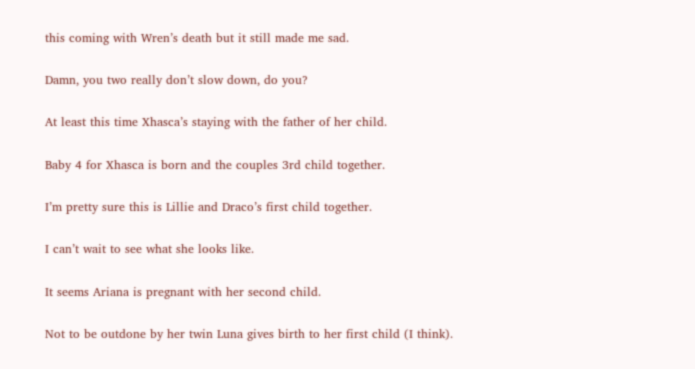this coming with Wren’s death but it still made me sad.

Damn, you two really don’t slow down, do you?

At least this time Xhasca’s staying with the father of her child.

Baby 4 for Xhasca is born and the couples 3rd child together.

I’m pretty sure this is Lillie and Draco’s first child together.

I can’t wait to see what she looks like.

It seems Ariana is pregnant with her second child.

Not to be outdone by her twin Luna gives birth to her first child (I think).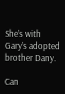She’s with Gary’s adopted brother Dany.

Can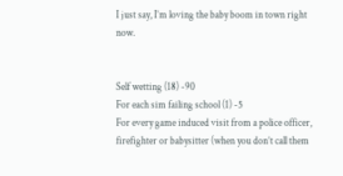I just say, I’m loving the baby boom in town right now.


Self wetting (18) -90
For each sim failing school (1) -5
For every game induced visit from a police officer, firefighter or babysitter (when you don’t call them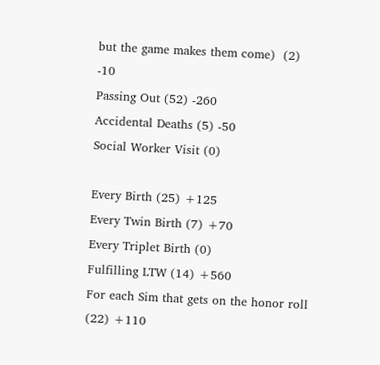but the game makes them come)  (2) -10
Passing Out (52) -260
Accidental Deaths (5) -50
Social Worker Visit (0)

Every Birth (25) +125
Every Twin Birth (7) +70
Every Triplet Birth (0)
Fulfilling LTW (14) +560
For each Sim that gets on the honor roll (22) +110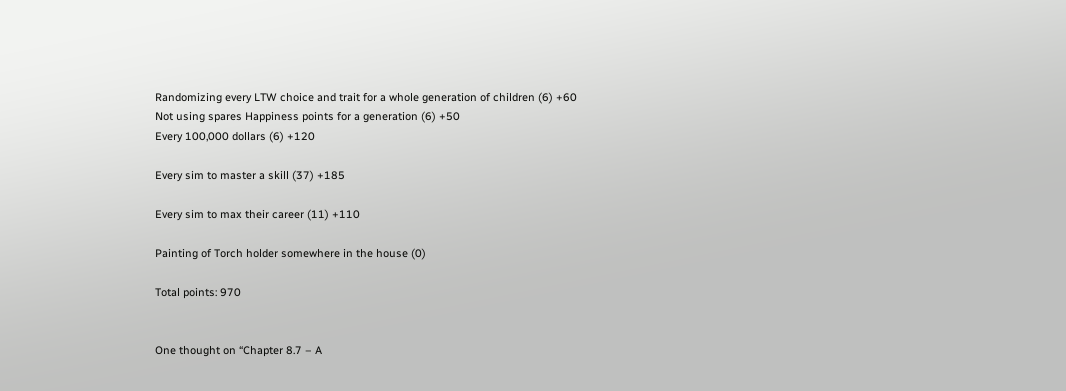Randomizing every LTW choice and trait for a whole generation of children (6) +60
Not using spares Happiness points for a generation (6) +50
Every 100,000 dollars (6) +120

Every sim to master a skill (37) +185

Every sim to max their career (11) +110

Painting of Torch holder somewhere in the house (0)

Total points: 970


One thought on “Chapter 8.7 – A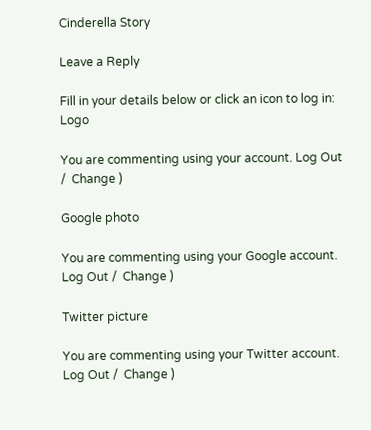Cinderella Story

Leave a Reply

Fill in your details below or click an icon to log in: Logo

You are commenting using your account. Log Out /  Change )

Google photo

You are commenting using your Google account. Log Out /  Change )

Twitter picture

You are commenting using your Twitter account. Log Out /  Change )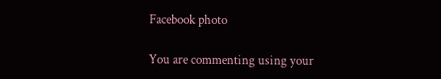Facebook photo

You are commenting using your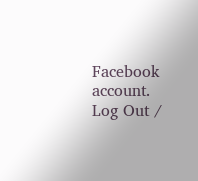Facebook account. Log Out /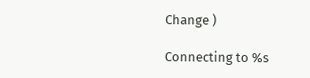Change )

Connecting to %s